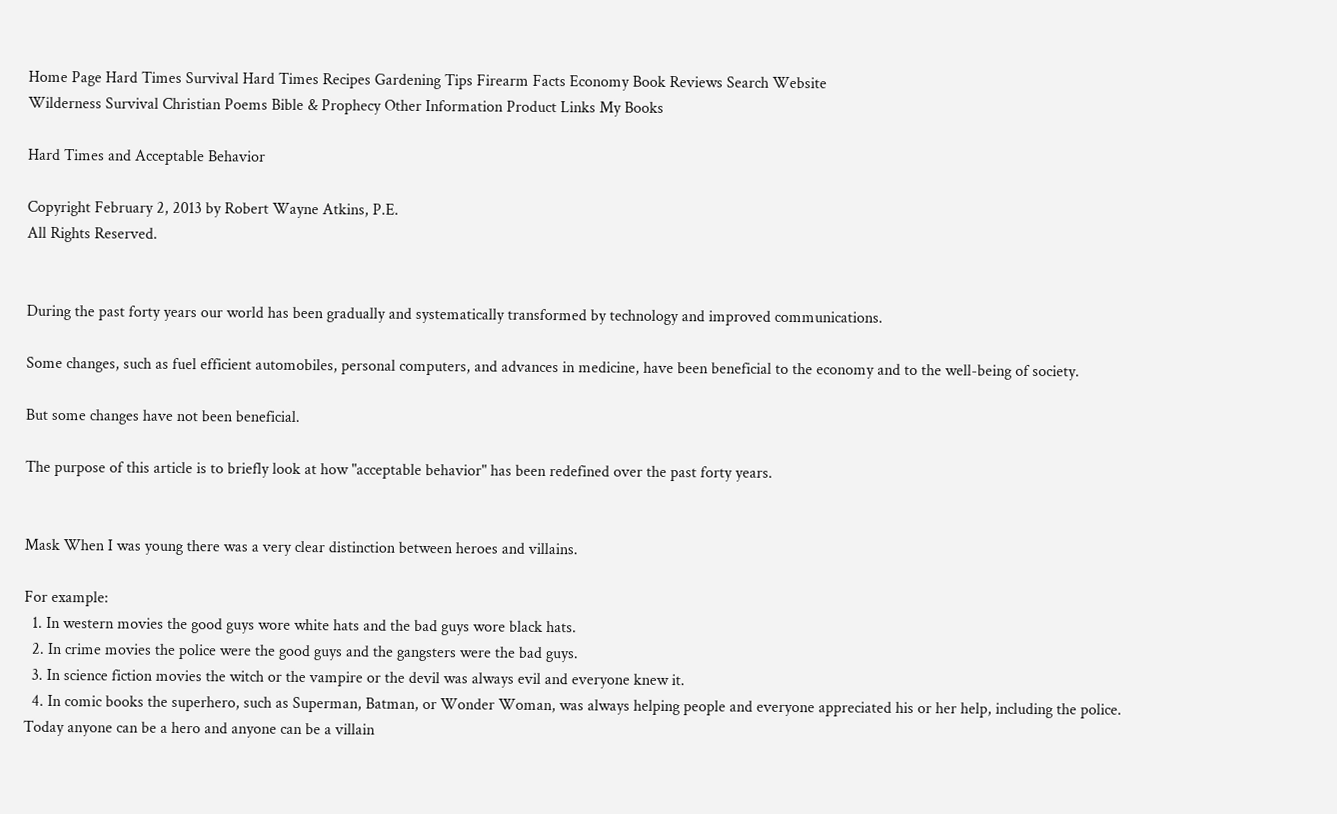Home Page Hard Times Survival Hard Times Recipes Gardening Tips Firearm Facts Economy Book Reviews Search Website
Wilderness Survival Christian Poems Bible & Prophecy Other Information Product Links My Books

Hard Times and Acceptable Behavior

Copyright February 2, 2013 by Robert Wayne Atkins, P.E.
All Rights Reserved.


During the past forty years our world has been gradually and systematically transformed by technology and improved communications.

Some changes, such as fuel efficient automobiles, personal computers, and advances in medicine, have been beneficial to the economy and to the well-being of society.

But some changes have not been beneficial.

The purpose of this article is to briefly look at how "acceptable behavior" has been redefined over the past forty years.


Mask When I was young there was a very clear distinction between heroes and villains.

For example:
  1. In western movies the good guys wore white hats and the bad guys wore black hats.
  2. In crime movies the police were the good guys and the gangsters were the bad guys.
  3. In science fiction movies the witch or the vampire or the devil was always evil and everyone knew it.
  4. In comic books the superhero, such as Superman, Batman, or Wonder Woman, was always helping people and everyone appreciated his or her help, including the police.
Today anyone can be a hero and anyone can be a villain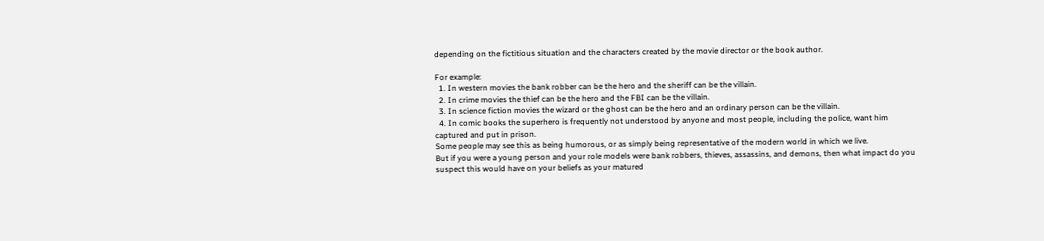depending on the fictitious situation and the characters created by the movie director or the book author.

For example:
  1. In western movies the bank robber can be the hero and the sheriff can be the villain.
  2. In crime movies the thief can be the hero and the FBI can be the villain.
  3. In science fiction movies the wizard or the ghost can be the hero and an ordinary person can be the villain.
  4. In comic books the superhero is frequently not understood by anyone and most people, including the police, want him captured and put in prison.
Some people may see this as being humorous, or as simply being representative of the modern world in which we live.
But if you were a young person and your role models were bank robbers, thieves, assassins, and demons, then what impact do you suspect this would have on your beliefs as your matured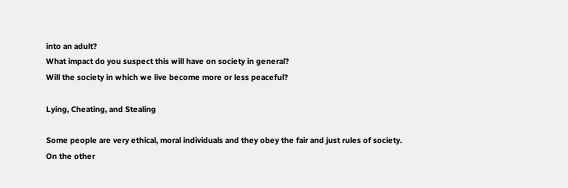into an adult?
What impact do you suspect this will have on society in general?
Will the society in which we live become more or less peaceful?

Lying, Cheating, and Stealing

Some people are very ethical, moral individuals and they obey the fair and just rules of society.
On the other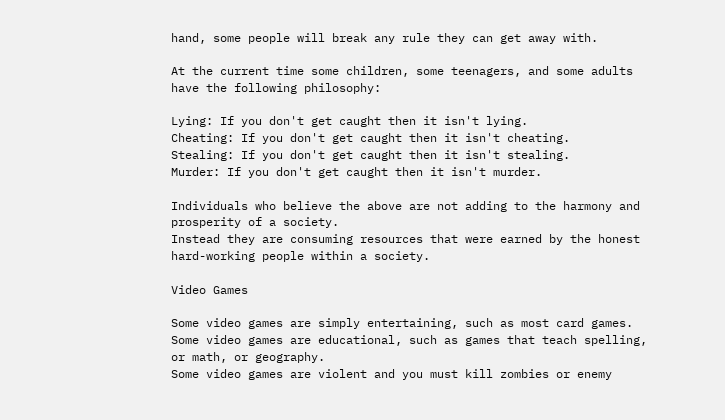hand, some people will break any rule they can get away with.

At the current time some children, some teenagers, and some adults have the following philosophy:

Lying: If you don't get caught then it isn't lying.
Cheating: If you don't get caught then it isn't cheating.
Stealing: If you don't get caught then it isn't stealing.
Murder: If you don't get caught then it isn't murder.

Individuals who believe the above are not adding to the harmony and prosperity of a society.
Instead they are consuming resources that were earned by the honest hard-working people within a society.

Video Games

Some video games are simply entertaining, such as most card games.
Some video games are educational, such as games that teach spelling, or math, or geography.
Some video games are violent and you must kill zombies or enemy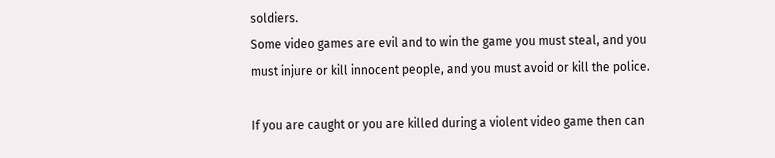soldiers.
Some video games are evil and to win the game you must steal, and you must injure or kill innocent people, and you must avoid or kill the police.

If you are caught or you are killed during a violent video game then can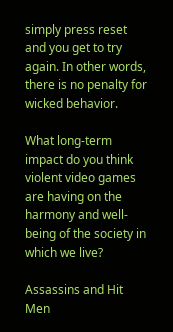simply press reset and you get to try again. In other words, there is no penalty for wicked behavior.

What long-term impact do you think violent video games are having on the harmony and well-being of the society in which we live?

Assassins and Hit Men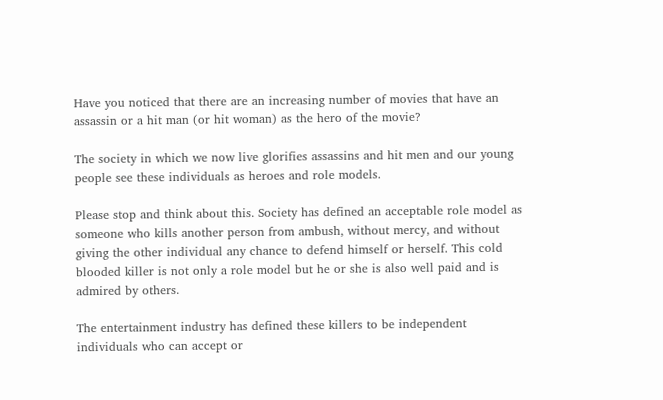Have you noticed that there are an increasing number of movies that have an assassin or a hit man (or hit woman) as the hero of the movie?

The society in which we now live glorifies assassins and hit men and our young people see these individuals as heroes and role models.

Please stop and think about this. Society has defined an acceptable role model as someone who kills another person from ambush, without mercy, and without giving the other individual any chance to defend himself or herself. This cold blooded killer is not only a role model but he or she is also well paid and is admired by others.

The entertainment industry has defined these killers to be independent individuals who can accept or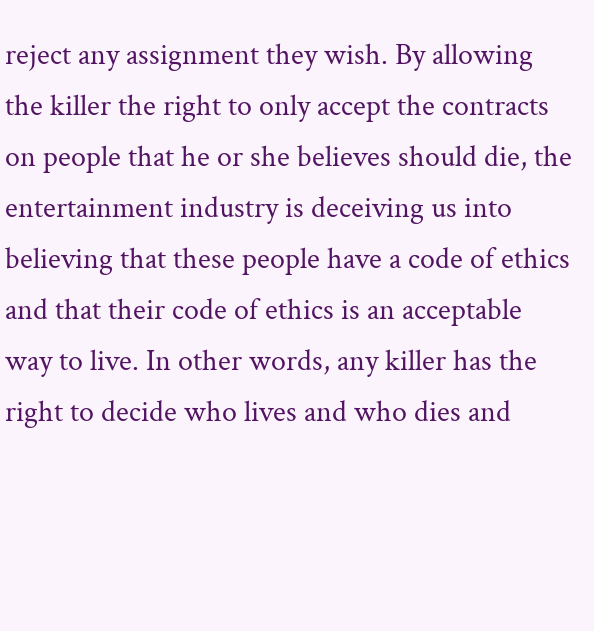reject any assignment they wish. By allowing the killer the right to only accept the contracts on people that he or she believes should die, the entertainment industry is deceiving us into believing that these people have a code of ethics and that their code of ethics is an acceptable way to live. In other words, any killer has the right to decide who lives and who dies and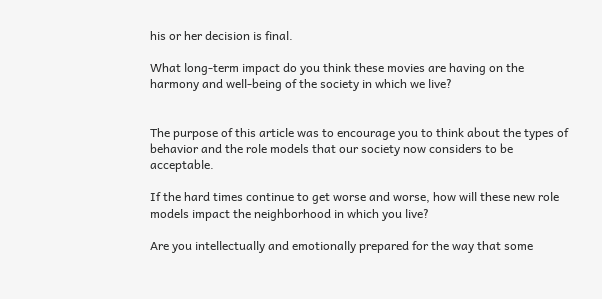his or her decision is final.

What long-term impact do you think these movies are having on the harmony and well-being of the society in which we live?


The purpose of this article was to encourage you to think about the types of behavior and the role models that our society now considers to be acceptable.

If the hard times continue to get worse and worse, how will these new role models impact the neighborhood in which you live?

Are you intellectually and emotionally prepared for the way that some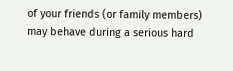of your friends (or family members) may behave during a serious hard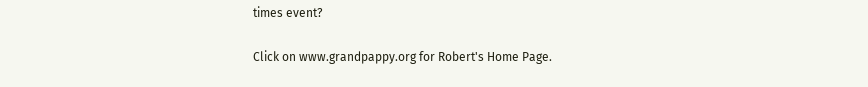times event?

Click on www.grandpappy.org for Robert's Home Page.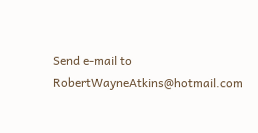Send e-mail to RobertWayneAtkins@hotmail.com